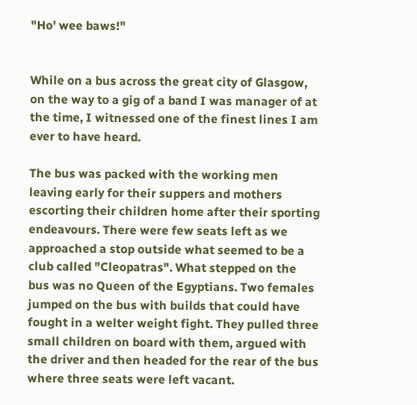"Ho' wee baws!"


While on a bus across the great city of Glasgow, on the way to a gig of a band I was manager of at the time, I witnessed one of the finest lines I am ever to have heard.

The bus was packed with the working men leaving early for their suppers and mothers escorting their children home after their sporting endeavours. There were few seats left as we approached a stop outside what seemed to be a club called "Cleopatras". What stepped on the bus was no Queen of the Egyptians. Two females jumped on the bus with builds that could have fought in a welter weight fight. They pulled three small children on board with them, argued with the driver and then headed for the rear of the bus where three seats were left vacant.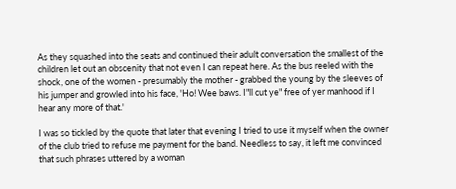As they squashed into the seats and continued their adult conversation the smallest of the children let out an obscenity that not even I can repeat here. As the bus reeled with the shock, one of the women - presumably the mother - grabbed the young by the sleeves of his jumper and growled into his face, 'Ho! Wee baws. I"ll cut ye" free of yer manhood if I hear any more of that.'

I was so tickled by the quote that later that evening I tried to use it myself when the owner of the club tried to refuse me payment for the band. Needless to say, it left me convinced that such phrases uttered by a woman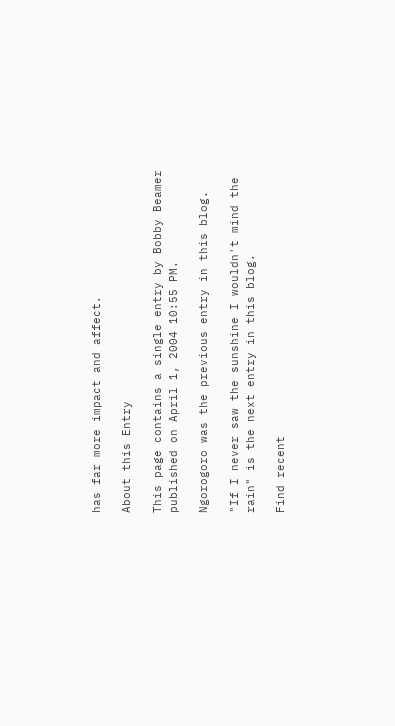has far more impact and affect.

About this Entry

This page contains a single entry by Bobby Beamer published on April 1, 2004 10:55 PM.

Ngorogoro was the previous entry in this blog.

"If I never saw the sunshine I wouldn't mind the rain" is the next entry in this blog.

Find recent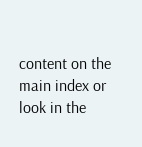content on the main index or look in the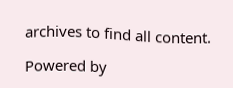archives to find all content.

Powered by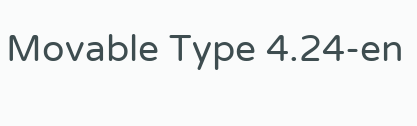Movable Type 4.24-en